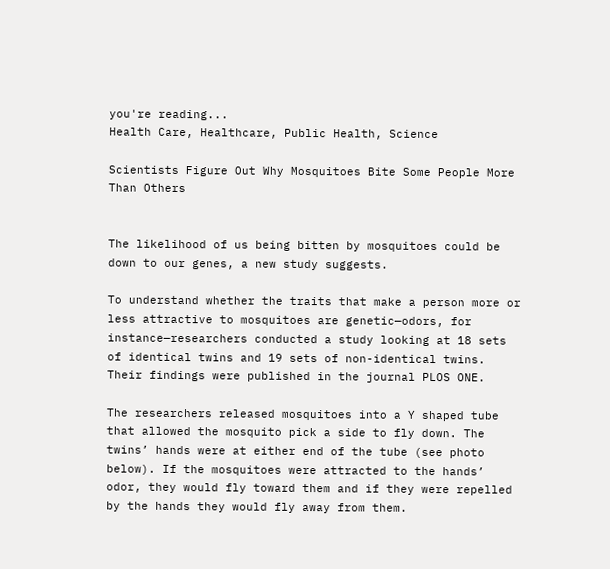you're reading...
Health Care, Healthcare, Public Health, Science

Scientists Figure Out Why Mosquitoes Bite Some People More Than Others


The likelihood of us being bitten by mosquitoes could be down to our genes, a new study suggests.

To understand whether the traits that make a person more or less attractive to mosquitoes are genetic—odors, for instance—researchers conducted a study looking at 18 sets of identical twins and 19 sets of non-identical twins. Their findings were published in the journal PLOS ONE.

The researchers released mosquitoes into a Y shaped tube that allowed the mosquito pick a side to fly down. The twins’ hands were at either end of the tube (see photo below). If the mosquitoes were attracted to the hands’ odor, they would fly toward them and if they were repelled by the hands they would fly away from them.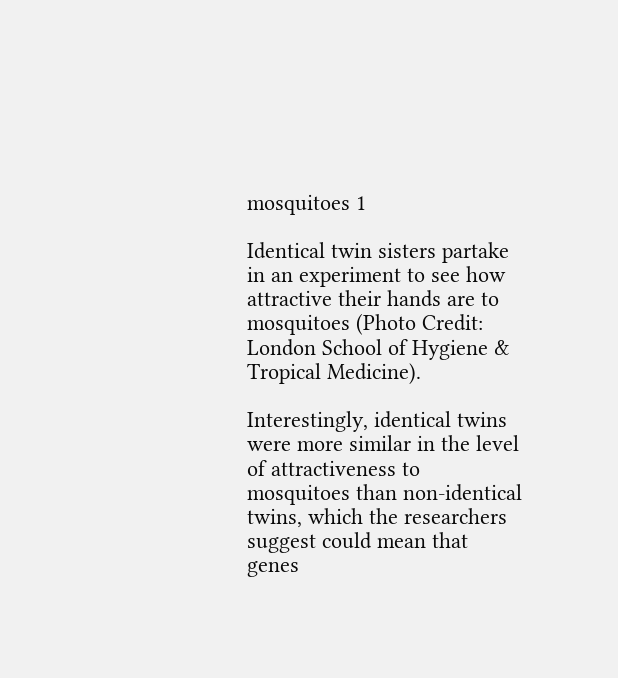mosquitoes 1

Identical twin sisters partake in an experiment to see how attractive their hands are to mosquitoes (Photo Credit: London School of Hygiene & Tropical Medicine).

Interestingly, identical twins were more similar in the level of attractiveness to mosquitoes than non-identical twins, which the researchers suggest could mean that genes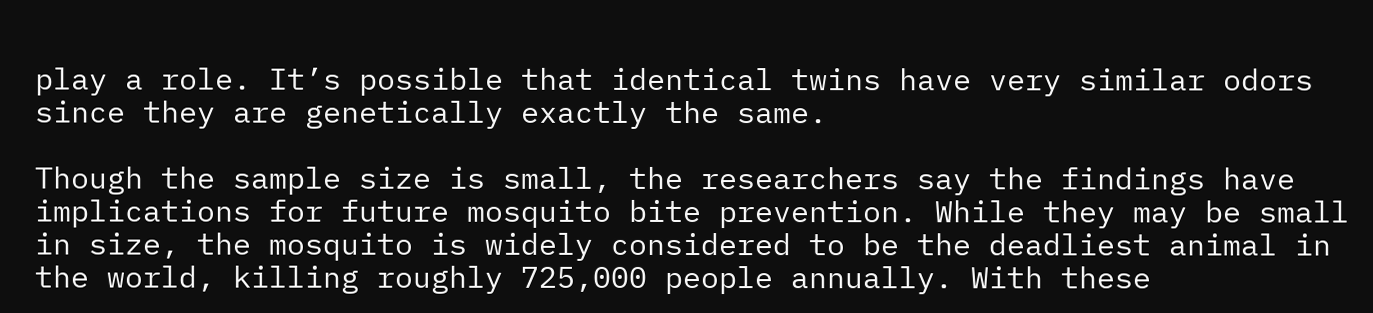play a role. It’s possible that identical twins have very similar odors since they are genetically exactly the same.

Though the sample size is small, the researchers say the findings have implications for future mosquito bite prevention. While they may be small in size, the mosquito is widely considered to be the deadliest animal in the world, killing roughly 725,000 people annually. With these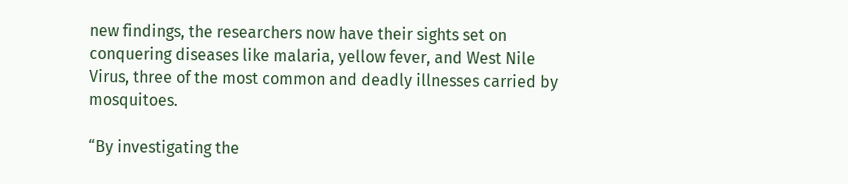new findings, the researchers now have their sights set on conquering diseases like malaria, yellow fever, and West Nile Virus, three of the most common and deadly illnesses carried by mosquitoes.

“By investigating the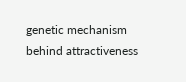genetic mechanism behind attractiveness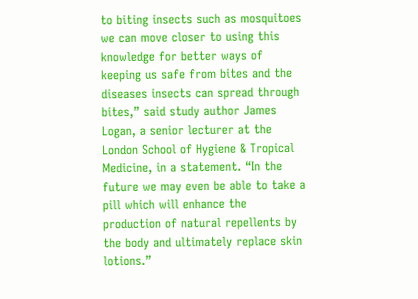to biting insects such as mosquitoes we can move closer to using this knowledge for better ways of keeping us safe from bites and the diseases insects can spread through bites,” said study author James Logan, a senior lecturer at the London School of Hygiene & Tropical Medicine, in a statement. “In the future we may even be able to take a pill which will enhance the production of natural repellents by the body and ultimately replace skin lotions.”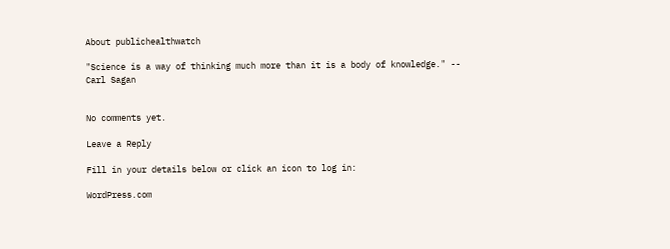About publichealthwatch

"Science is a way of thinking much more than it is a body of knowledge." -- Carl Sagan


No comments yet.

Leave a Reply

Fill in your details below or click an icon to log in:

WordPress.com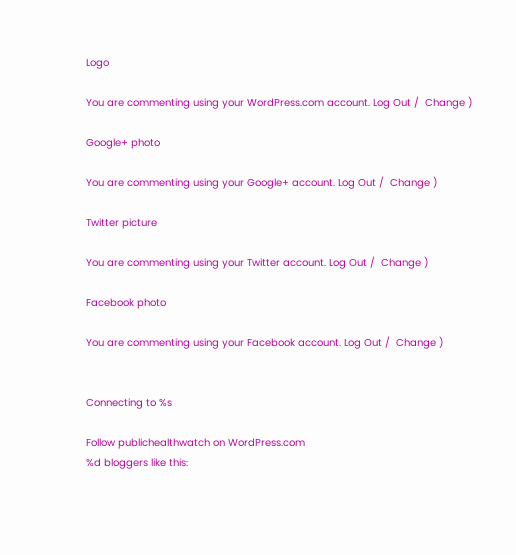Logo

You are commenting using your WordPress.com account. Log Out /  Change )

Google+ photo

You are commenting using your Google+ account. Log Out /  Change )

Twitter picture

You are commenting using your Twitter account. Log Out /  Change )

Facebook photo

You are commenting using your Facebook account. Log Out /  Change )


Connecting to %s

Follow publichealthwatch on WordPress.com
%d bloggers like this: